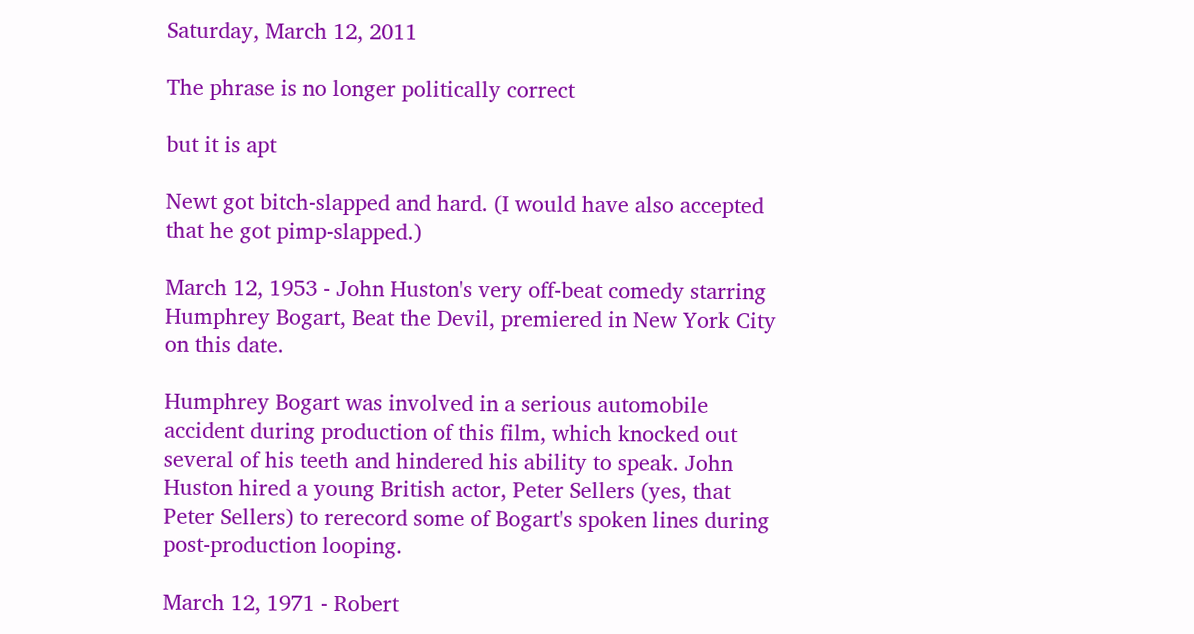Saturday, March 12, 2011

The phrase is no longer politically correct

but it is apt

Newt got bitch-slapped and hard. (I would have also accepted that he got pimp-slapped.)

March 12, 1953 - John Huston's very off-beat comedy starring Humphrey Bogart, Beat the Devil, premiered in New York City on this date.

Humphrey Bogart was involved in a serious automobile accident during production of this film, which knocked out several of his teeth and hindered his ability to speak. John Huston hired a young British actor, Peter Sellers (yes, that Peter Sellers) to rerecord some of Bogart's spoken lines during post-production looping.

March 12, 1971 - Robert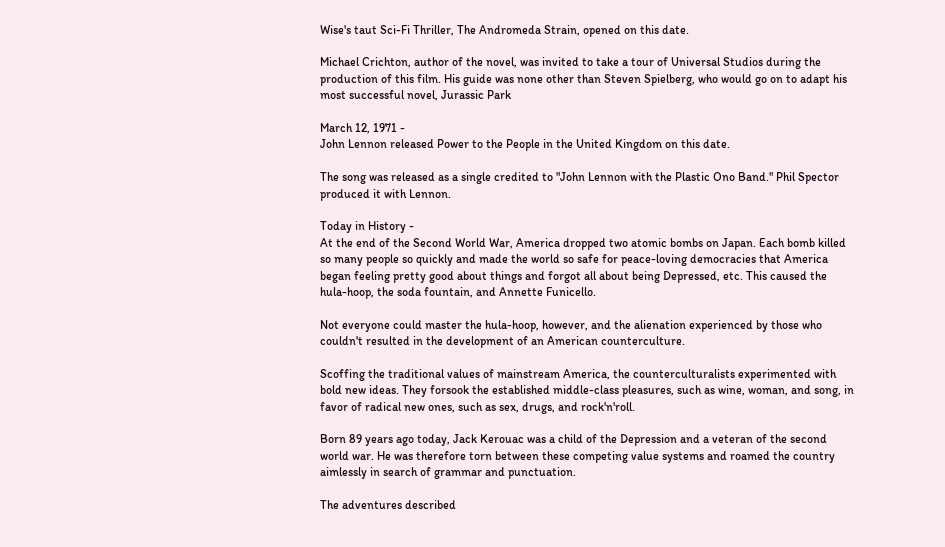Wise's taut Sci-Fi Thriller, The Andromeda Strain, opened on this date.

Michael Crichton, author of the novel, was invited to take a tour of Universal Studios during the production of this film. His guide was none other than Steven Spielberg, who would go on to adapt his most successful novel, Jurassic Park

March 12, 1971 -
John Lennon released Power to the People in the United Kingdom on this date.

The song was released as a single credited to "John Lennon with the Plastic Ono Band." Phil Spector produced it with Lennon.

Today in History -
At the end of the Second World War, America dropped two atomic bombs on Japan. Each bomb killed so many people so quickly and made the world so safe for peace-loving democracies that America began feeling pretty good about things and forgot all about being Depressed, etc. This caused the hula-hoop, the soda fountain, and Annette Funicello.

Not everyone could master the hula-hoop, however, and the alienation experienced by those who couldn't resulted in the development of an American counterculture.

Scoffing the traditional values of mainstream America, the counterculturalists experimented with bold new ideas. They forsook the established middle-class pleasures, such as wine, woman, and song, in favor of radical new ones, such as sex, drugs, and rock'n'roll.

Born 89 years ago today, Jack Kerouac was a child of the Depression and a veteran of the second world war. He was therefore torn between these competing value systems and roamed the country aimlessly in search of grammar and punctuation.

The adventures described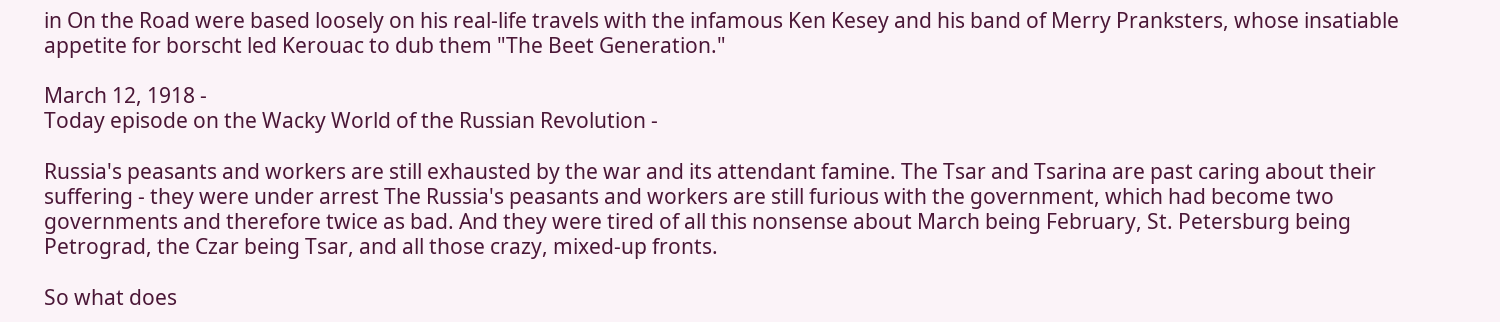in On the Road were based loosely on his real-life travels with the infamous Ken Kesey and his band of Merry Pranksters, whose insatiable appetite for borscht led Kerouac to dub them "The Beet Generation."

March 12, 1918 -
Today episode on the Wacky World of the Russian Revolution -

Russia's peasants and workers are still exhausted by the war and its attendant famine. The Tsar and Tsarina are past caring about their suffering - they were under arrest The Russia's peasants and workers are still furious with the government, which had become two governments and therefore twice as bad. And they were tired of all this nonsense about March being February, St. Petersburg being Petrograd, the Czar being Tsar, and all those crazy, mixed-up fronts.

So what does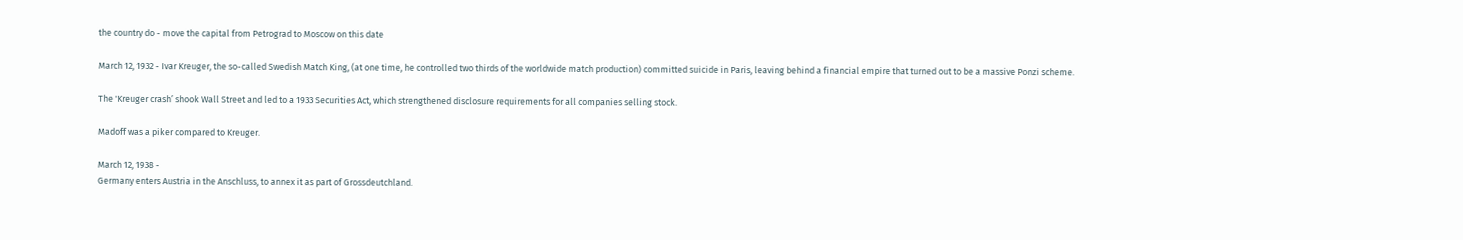the country do - move the capital from Petrograd to Moscow on this date

March 12, 1932 - Ivar Kreuger, the so-called Swedish Match King, (at one time, he controlled two thirds of the worldwide match production) committed suicide in Paris, leaving behind a financial empire that turned out to be a massive Ponzi scheme.

The 'Kreuger crash’ shook Wall Street and led to a 1933 Securities Act, which strengthened disclosure requirements for all companies selling stock.

Madoff was a piker compared to Kreuger.

March 12, 1938 -
Germany enters Austria in the Anschluss, to annex it as part of Grossdeutchland.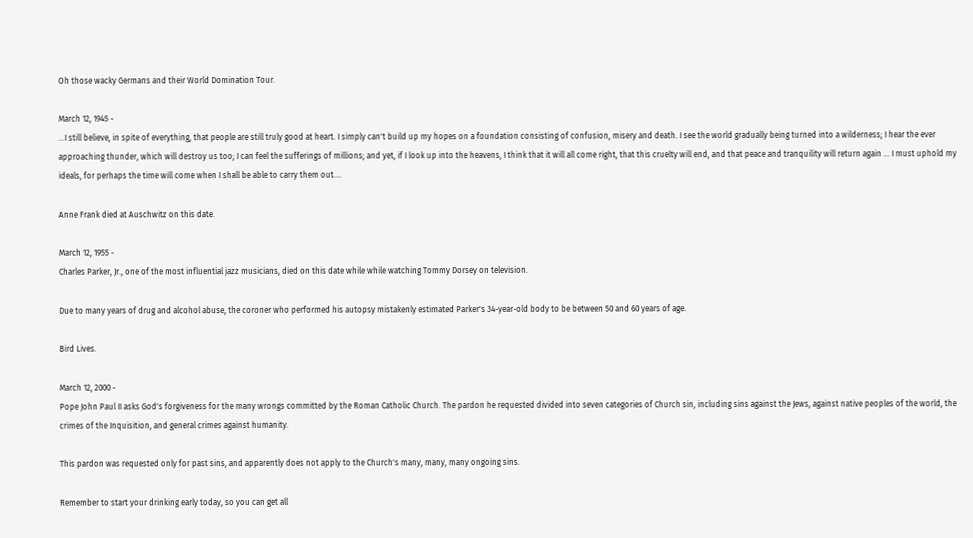Oh those wacky Germans and their World Domination Tour.

March 12, 1945 -
...I still believe, in spite of everything, that people are still truly good at heart. I simply can't build up my hopes on a foundation consisting of confusion, misery and death. I see the world gradually being turned into a wilderness; I hear the ever approaching thunder, which will destroy us too; I can feel the sufferings of millions; and yet, if I look up into the heavens, I think that it will all come right, that this cruelty will end, and that peace and tranquility will return again ... I must uphold my ideals, for perhaps the time will come when I shall be able to carry them out....

Anne Frank died at Auschwitz on this date.

March 12, 1955 -
Charles Parker, Jr., one of the most influential jazz musicians, died on this date while while watching Tommy Dorsey on television.

Due to many years of drug and alcohol abuse, the coroner who performed his autopsy mistakenly estimated Parker's 34-year-old body to be between 50 and 60 years of age.

Bird Lives.

March 12, 2000 -
Pope John Paul II asks God's forgiveness for the many wrongs committed by the Roman Catholic Church. The pardon he requested divided into seven categories of Church sin, including sins against the Jews, against native peoples of the world, the crimes of the Inquisition, and general crimes against humanity.

This pardon was requested only for past sins, and apparently does not apply to the Church's many, many, many ongoing sins.

Remember to start your drinking early today, so you can get all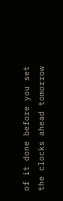of it done before you set the clocks ahead tomorrow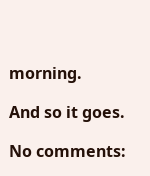morning.

And so it goes.

No comments: